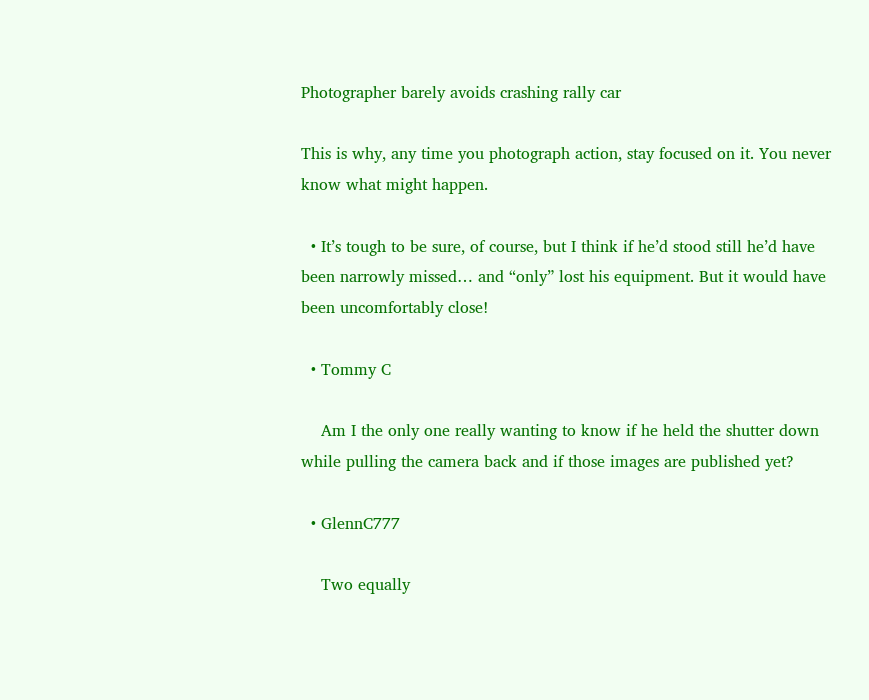Photographer barely avoids crashing rally car

This is why, any time you photograph action, stay focused on it. You never know what might happen.

  • It’s tough to be sure, of course, but I think if he’d stood still he’d have been narrowly missed… and “only” lost his equipment. But it would have been uncomfortably close!

  • Tommy C

    Am I the only one really wanting to know if he held the shutter down while pulling the camera back and if those images are published yet?

  • GlennC777

    Two equally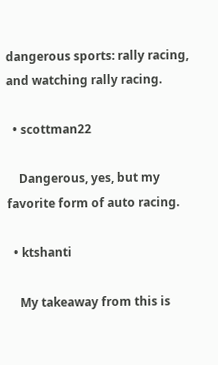dangerous sports: rally racing, and watching rally racing.

  • scottman22

    Dangerous, yes, but my favorite form of auto racing.

  • ktshanti

    My takeaway from this is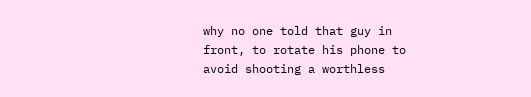why no one told that guy in front, to rotate his phone to avoid shooting a worthless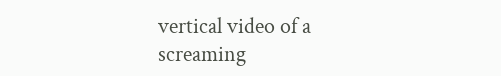vertical video of a screaming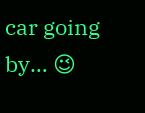car going by… 😉